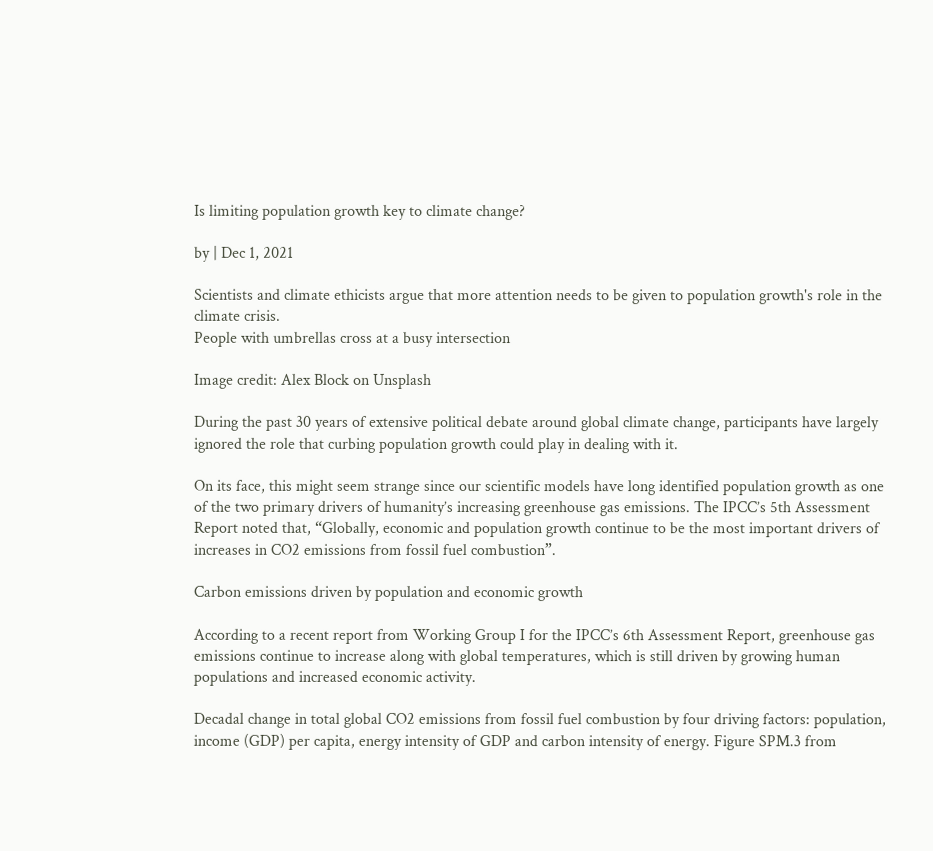Is limiting population growth key to climate change?

by | Dec 1, 2021

Scientists and climate ethicists argue that more attention needs to be given to population growth's role in the climate crisis.
People with umbrellas cross at a busy intersection

Image credit: Alex Block on Unsplash

During the past 30 years of extensive political debate around global climate change, participants have largely ignored the role that curbing population growth could play in dealing with it.

On its face, this might seem strange since our scientific models have long identified population growth as one of the two primary drivers of humanity’s increasing greenhouse gas emissions. The IPCC’s 5th Assessment Report noted that, “Globally, economic and population growth continue to be the most important drivers of increases in CO2 emissions from fossil fuel combustion”.

Carbon emissions driven by population and economic growth

According to a recent report from Working Group I for the IPCC’s 6th Assessment Report, greenhouse gas emissions continue to increase along with global temperatures, which is still driven by growing human populations and increased economic activity.

Decadal change in total global CO2 emissions from fossil fuel combustion by four driving factors: population, income (GDP) per capita, energy intensity of GDP and carbon intensity of energy. Figure SPM.3 from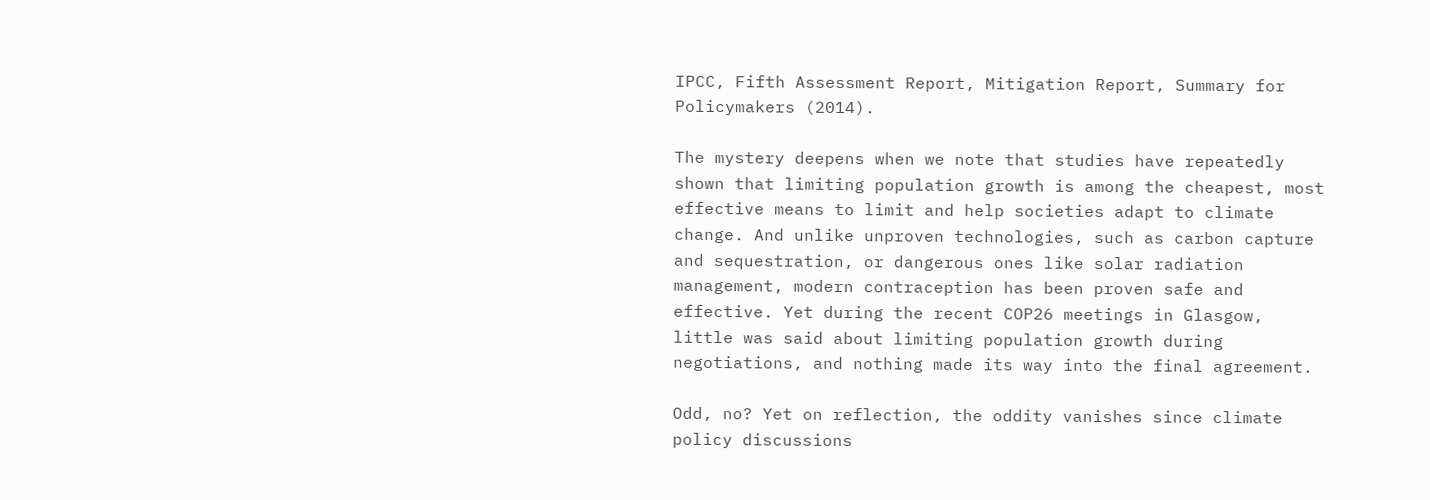IPCC, Fifth Assessment Report, Mitigation Report, Summary for Policymakers (2014).

The mystery deepens when we note that studies have repeatedly shown that limiting population growth is among the cheapest, most effective means to limit and help societies adapt to climate change. And unlike unproven technologies, such as carbon capture and sequestration, or dangerous ones like solar radiation management, modern contraception has been proven safe and effective. Yet during the recent COP26 meetings in Glasgow, little was said about limiting population growth during negotiations, and nothing made its way into the final agreement.

Odd, no? Yet on reflection, the oddity vanishes since climate policy discussions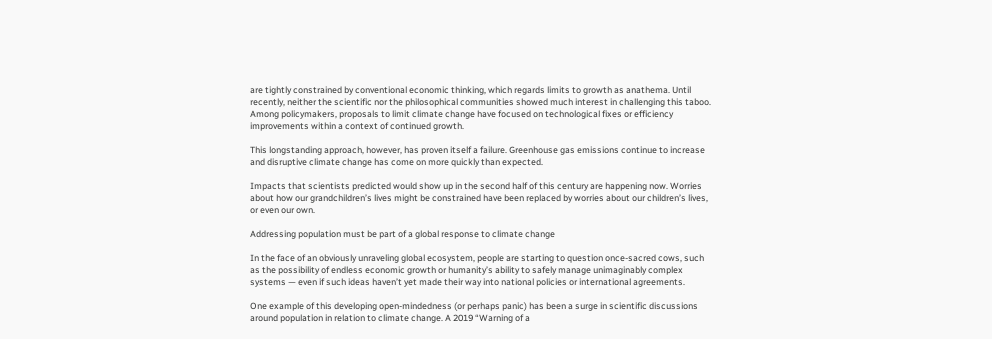are tightly constrained by conventional economic thinking, which regards limits to growth as anathema. Until recently, neither the scientific nor the philosophical communities showed much interest in challenging this taboo. Among policymakers, proposals to limit climate change have focused on technological fixes or efficiency improvements within a context of continued growth.

This longstanding approach, however, has proven itself a failure. Greenhouse gas emissions continue to increase and disruptive climate change has come on more quickly than expected.

Impacts that scientists predicted would show up in the second half of this century are happening now. Worries about how our grandchildren’s lives might be constrained have been replaced by worries about our children’s lives, or even our own.

Addressing population must be part of a global response to climate change

In the face of an obviously unraveling global ecosystem, people are starting to question once-sacred cows, such as the possibility of endless economic growth or humanity’s ability to safely manage unimaginably complex systems — even if such ideas haven’t yet made their way into national policies or international agreements.

One example of this developing open-mindedness (or perhaps panic) has been a surge in scientific discussions around population in relation to climate change. A 2019 “Warning of a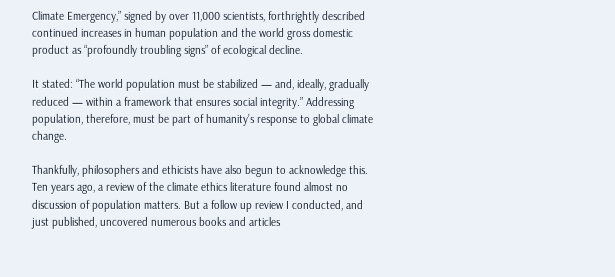Climate Emergency,” signed by over 11,000 scientists, forthrightly described continued increases in human population and the world gross domestic product as “profoundly troubling signs” of ecological decline.

It stated: “The world population must be stabilized — and, ideally, gradually reduced — within a framework that ensures social integrity.” Addressing population, therefore, must be part of humanity’s response to global climate change.

Thankfully, philosophers and ethicists have also begun to acknowledge this. Ten years ago, a review of the climate ethics literature found almost no discussion of population matters. But a follow up review I conducted, and just published, uncovered numerous books and articles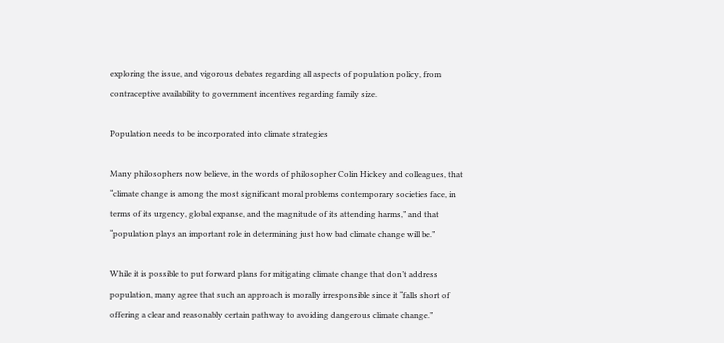exploring the issue, and vigorous debates regarding all aspects of population policy, from contraceptive availability to government incentives regarding family size.

Population needs to be incorporated into climate strategies

Many philosophers now believe, in the words of philosopher Colin Hickey and colleagues, that “climate change is among the most significant moral problems contemporary societies face, in terms of its urgency, global expanse, and the magnitude of its attending harms,” and that “population plays an important role in determining just how bad climate change will be.”

While it is possible to put forward plans for mitigating climate change that don’t address population, many agree that such an approach is morally irresponsible since it “falls short of offering a clear and reasonably certain pathway to avoiding dangerous climate change.”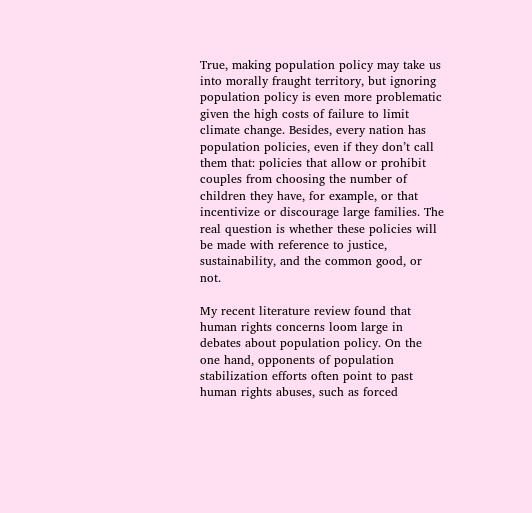True, making population policy may take us into morally fraught territory, but ignoring population policy is even more problematic given the high costs of failure to limit climate change. Besides, every nation has population policies, even if they don’t call them that: policies that allow or prohibit couples from choosing the number of children they have, for example, or that incentivize or discourage large families. The real question is whether these policies will be made with reference to justice, sustainability, and the common good, or not.

My recent literature review found that human rights concerns loom large in debates about population policy. On the one hand, opponents of population stabilization efforts often point to past human rights abuses, such as forced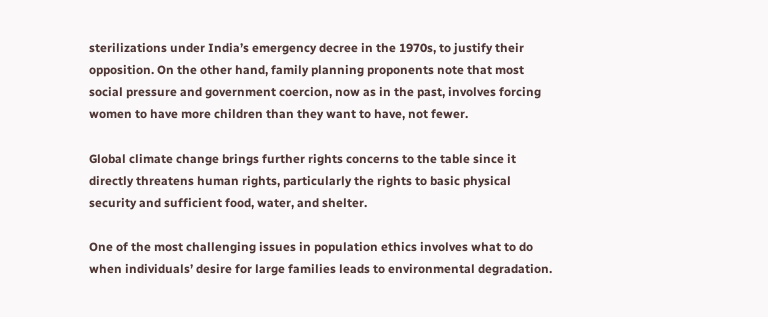sterilizations under India’s emergency decree in the 1970s, to justify their opposition. On the other hand, family planning proponents note that most social pressure and government coercion, now as in the past, involves forcing women to have more children than they want to have, not fewer.

Global climate change brings further rights concerns to the table since it directly threatens human rights, particularly the rights to basic physical security and sufficient food, water, and shelter.

One of the most challenging issues in population ethics involves what to do when individuals’ desire for large families leads to environmental degradation.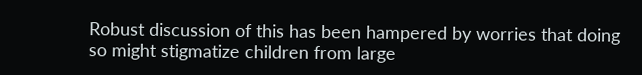Robust discussion of this has been hampered by worries that doing so might stigmatize children from large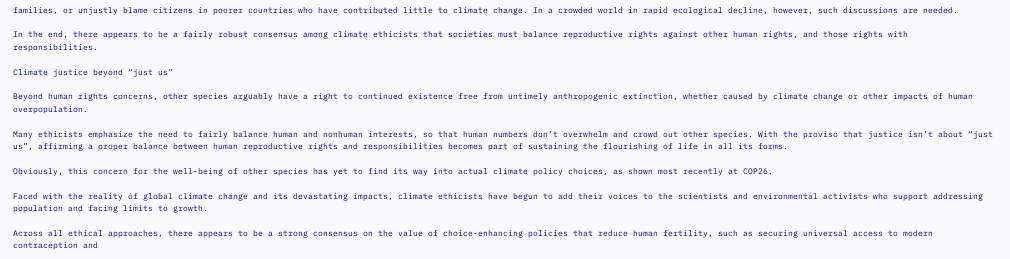families, or unjustly blame citizens in poorer countries who have contributed little to climate change. In a crowded world in rapid ecological decline, however, such discussions are needed.

In the end, there appears to be a fairly robust consensus among climate ethicists that societies must balance reproductive rights against other human rights, and those rights with responsibilities.

Climate justice beyond “just us”

Beyond human rights concerns, other species arguably have a right to continued existence free from untimely anthropogenic extinction, whether caused by climate change or other impacts of human overpopulation.

Many ethicists emphasize the need to fairly balance human and nonhuman interests, so that human numbers don’t overwhelm and crowd out other species. With the proviso that justice isn’t about “just us”, affirming a proper balance between human reproductive rights and responsibilities becomes part of sustaining the flourishing of life in all its forms.

Obviously, this concern for the well-being of other species has yet to find its way into actual climate policy choices, as shown most recently at COP26.

Faced with the reality of global climate change and its devastating impacts, climate ethicists have begun to add their voices to the scientists and environmental activists who support addressing population and facing limits to growth.

Across all ethical approaches, there appears to be a strong consensus on the value of choice-enhancing policies that reduce human fertility, such as securing universal access to modern contraception and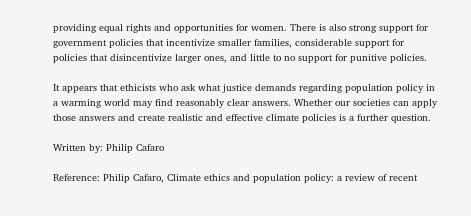providing equal rights and opportunities for women. There is also strong support for government policies that incentivize smaller families, considerable support for policies that disincentivize larger ones, and little to no support for punitive policies.

It appears that ethicists who ask what justice demands regarding population policy in a warming world may find reasonably clear answers. Whether our societies can apply those answers and create realistic and effective climate policies is a further question.

Written by: Philip Cafaro

Reference: Philip Cafaro, Climate ethics and population policy: a review of recent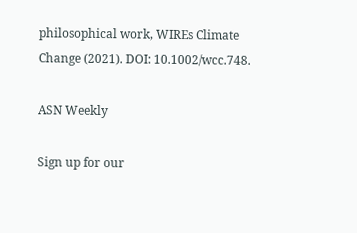philosophical work, WIREs Climate Change (2021). DOI: 10.1002/wcc.748.

ASN Weekly

Sign up for our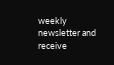weekly newsletter and receive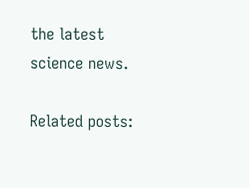the latest science news.

Related posts: